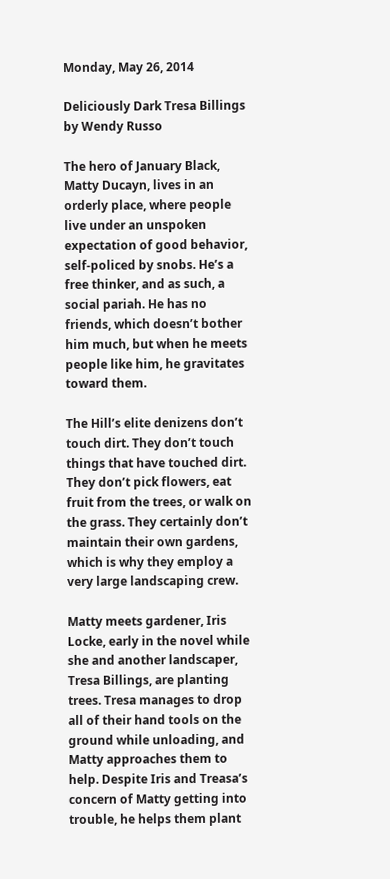Monday, May 26, 2014

Deliciously Dark Tresa Billings by Wendy Russo

The hero of January Black, Matty Ducayn, lives in an orderly place, where people live under an unspoken expectation of good behavior, self-policed by snobs. He’s a free thinker, and as such, a social pariah. He has no friends, which doesn’t bother him much, but when he meets people like him, he gravitates toward them.

The Hill’s elite denizens don’t touch dirt. They don’t touch things that have touched dirt. They don’t pick flowers, eat fruit from the trees, or walk on the grass. They certainly don’t maintain their own gardens, which is why they employ a very large landscaping crew.

Matty meets gardener, Iris Locke, early in the novel while she and another landscaper, Tresa Billings, are planting trees. Tresa manages to drop all of their hand tools on the ground while unloading, and Matty approaches them to help. Despite Iris and Treasa’s concern of Matty getting into trouble, he helps them plant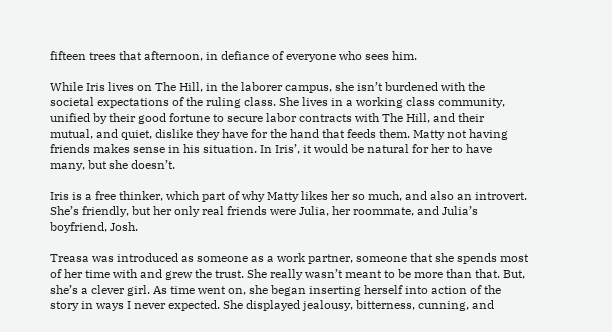fifteen trees that afternoon, in defiance of everyone who sees him.

While Iris lives on The Hill, in the laborer campus, she isn’t burdened with the societal expectations of the ruling class. She lives in a working class community, unified by their good fortune to secure labor contracts with The Hill, and their mutual, and quiet, dislike they have for the hand that feeds them. Matty not having friends makes sense in his situation. In Iris’, it would be natural for her to have many, but she doesn’t.

Iris is a free thinker, which part of why Matty likes her so much, and also an introvert. She’s friendly, but her only real friends were Julia, her roommate, and Julia’s boyfriend, Josh.

Treasa was introduced as someone as a work partner, someone that she spends most of her time with and grew the trust. She really wasn’t meant to be more than that. But, she’s a clever girl. As time went on, she began inserting herself into action of the story in ways I never expected. She displayed jealousy, bitterness, cunning, and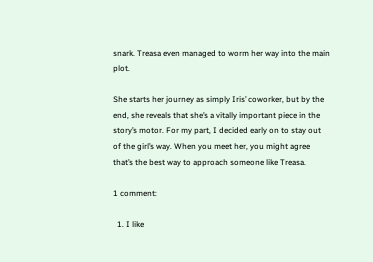snark. Treasa even managed to worm her way into the main plot.

She starts her journey as simply Iris’ coworker, but by the end, she reveals that she’s a vitally important piece in the story’s motor. For my part, I decided early on to stay out of the girl’s way. When you meet her, you might agree that’s the best way to approach someone like Treasa.

1 comment:

  1. I like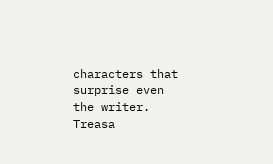characters that surprise even the writer. Treasa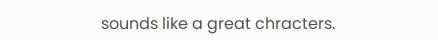sounds like a great chracters.